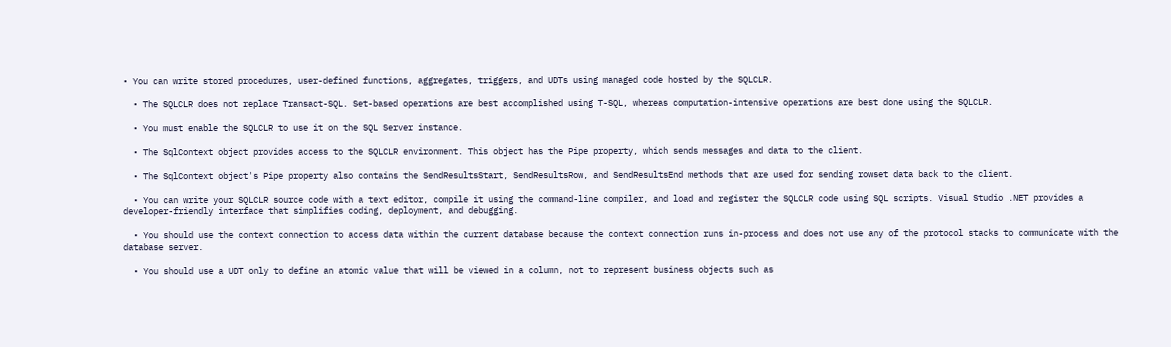• You can write stored procedures, user-defined functions, aggregates, triggers, and UDTs using managed code hosted by the SQLCLR.

  • The SQLCLR does not replace Transact-SQL. Set-based operations are best accomplished using T-SQL, whereas computation-intensive operations are best done using the SQLCLR.

  • You must enable the SQLCLR to use it on the SQL Server instance.

  • The SqlContext object provides access to the SQLCLR environment. This object has the Pipe property, which sends messages and data to the client.

  • The SqlContext object's Pipe property also contains the SendResultsStart, SendResultsRow, and SendResultsEnd methods that are used for sending rowset data back to the client.

  • You can write your SQLCLR source code with a text editor, compile it using the command-line compiler, and load and register the SQLCLR code using SQL scripts. Visual Studio .NET provides a developer-friendly interface that simplifies coding, deployment, and debugging.

  • You should use the context connection to access data within the current database because the context connection runs in-process and does not use any of the protocol stacks to communicate with the database server.

  • You should use a UDT only to define an atomic value that will be viewed in a column, not to represent business objects such as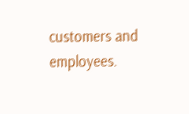customers and employees.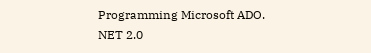Programming Microsoft ADO. NET 2.0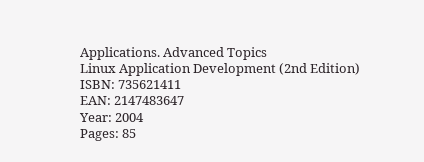Applications. Advanced Topics
Linux Application Development (2nd Edition)
ISBN: 735621411
EAN: 2147483647
Year: 2004
Pages: 85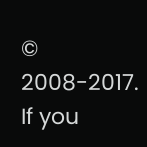© 2008-2017.
If you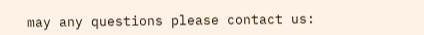may any questions please contact us: